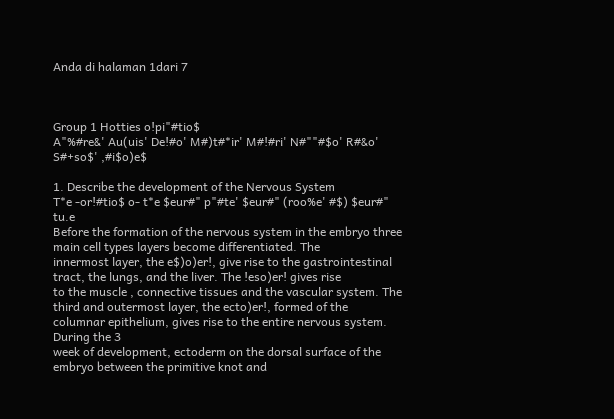Anda di halaman 1dari 7



Group 1 Hotties o!pi"#tio$
A"%#re&' Au(uis' De!#o' M#)t#*ir' M#!#ri' N#""#$o' R#&o' S#+so$' ,#i$o)e$

1. Describe the development of the Nervous System
T*e -or!#tio$ o- t*e $eur#" p"#te' $eur#" (roo%e' #$) $eur#" tu.e
Before the formation of the nervous system in the embryo three main cell types layers become differentiated. The
innermost layer, the e$)o)er!, give rise to the gastrointestinal tract, the lungs, and the liver. The !eso)er! gives rise
to the muscle , connective tissues and the vascular system. The third and outermost layer, the ecto)er!, formed of the
columnar epithelium, gives rise to the entire nervous system.
During the 3
week of development, ectoderm on the dorsal surface of the embryo between the primitive knot and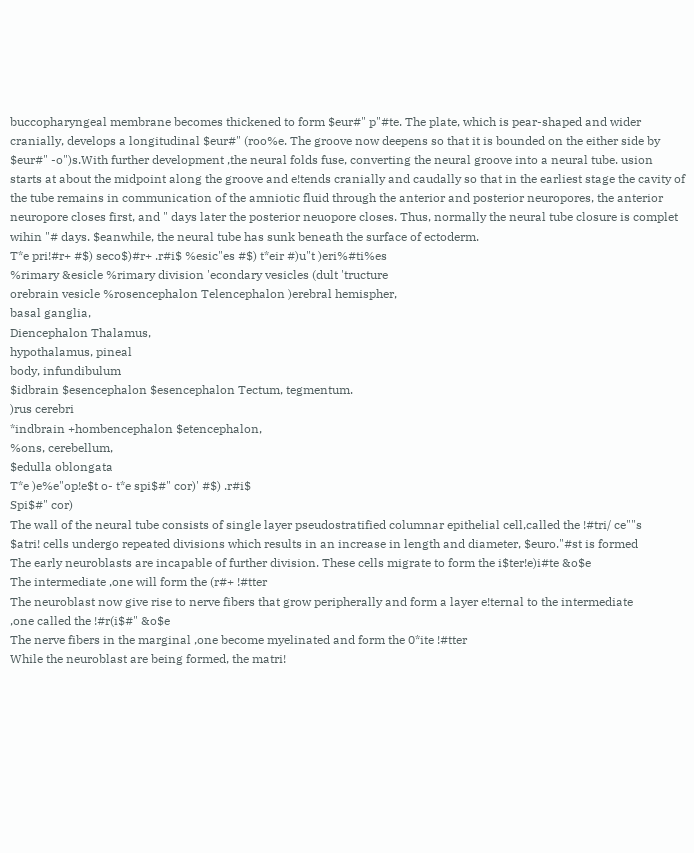buccopharyngeal membrane becomes thickened to form $eur#" p"#te. The plate, which is pear-shaped and wider
cranially, develops a longitudinal $eur#" (roo%e. The groove now deepens so that it is bounded on the either side by
$eur#" -o")s.With further development ,the neural folds fuse, converting the neural groove into a neural tube. usion
starts at about the midpoint along the groove and e!tends cranially and caudally so that in the earliest stage the cavity of
the tube remains in communication of the amniotic fluid through the anterior and posterior neuropores, the anterior
neuropore closes first, and " days later the posterior neuopore closes. Thus, normally the neural tube closure is complet
wihin "# days. $eanwhile, the neural tube has sunk beneath the surface of ectoderm.
T*e pri!#r+ #$) seco$)#r+ .r#i$ %esic"es #$) t*eir #)u"t )eri%#ti%es
%rimary &esicle %rimary division 'econdary vesicles (dult 'tructure
orebrain vesicle %rosencephalon Telencephalon )erebral hemispher,
basal ganglia,
Diencephalon Thalamus,
hypothalamus, pineal
body, infundibulum
$idbrain $esencephalon $esencephalon Tectum, tegmentum.
)rus cerebri
*indbrain +hombencephalon $etencephalon,
%ons, cerebellum,
$edulla oblongata
T*e )e%e"op!e$t o- t*e spi$#" cor)' #$) .r#i$
Spi$#" cor)
The wall of the neural tube consists of single layer pseudostratified columnar epithelial cell,called the !#tri/ ce""s
$atri! cells undergo repeated divisions which results in an increase in length and diameter, $euro."#st is formed
The early neuroblasts are incapable of further division. These cells migrate to form the i$ter!e)i#te &o$e
The intermediate ,one will form the (r#+ !#tter
The neuroblast now give rise to nerve fibers that grow peripherally and form a layer e!ternal to the intermediate
,one called the !#r(i$#" &o$e
The nerve fibers in the marginal ,one become myelinated and form the 0*ite !#tter
While the neuroblast are being formed, the matri!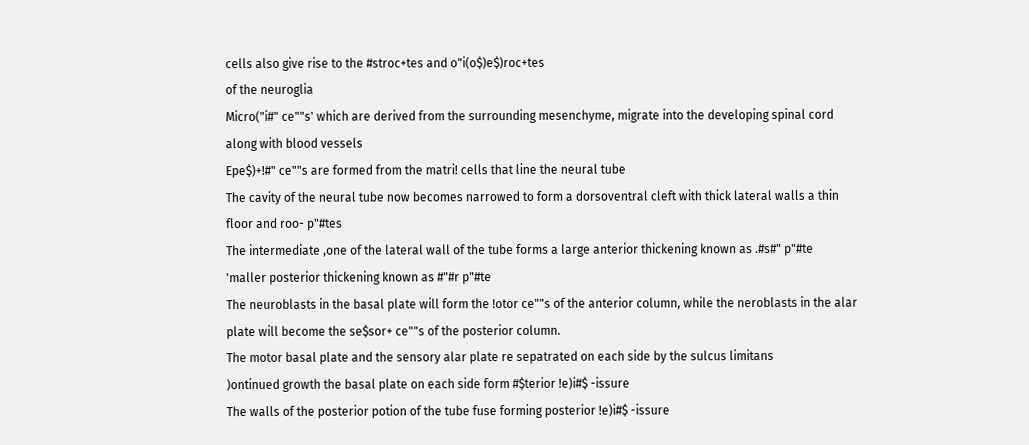cells also give rise to the #stroc+tes and o"i(o$)e$)roc+tes
of the neuroglia
Micro("i#" ce""s' which are derived from the surrounding mesenchyme, migrate into the developing spinal cord
along with blood vessels
Epe$)+!#" ce""s are formed from the matri! cells that line the neural tube
The cavity of the neural tube now becomes narrowed to form a dorsoventral cleft with thick lateral walls a thin
floor and roo- p"#tes
The intermediate ,one of the lateral wall of the tube forms a large anterior thickening known as .#s#" p"#te
'maller posterior thickening known as #"#r p"#te
The neuroblasts in the basal plate will form the !otor ce""s of the anterior column, while the neroblasts in the alar
plate will become the se$sor+ ce""s of the posterior column.
The motor basal plate and the sensory alar plate re sepatrated on each side by the sulcus limitans
)ontinued growth the basal plate on each side form #$terior !e)i#$ -issure
The walls of the posterior potion of the tube fuse forming posterior !e)i#$ -issure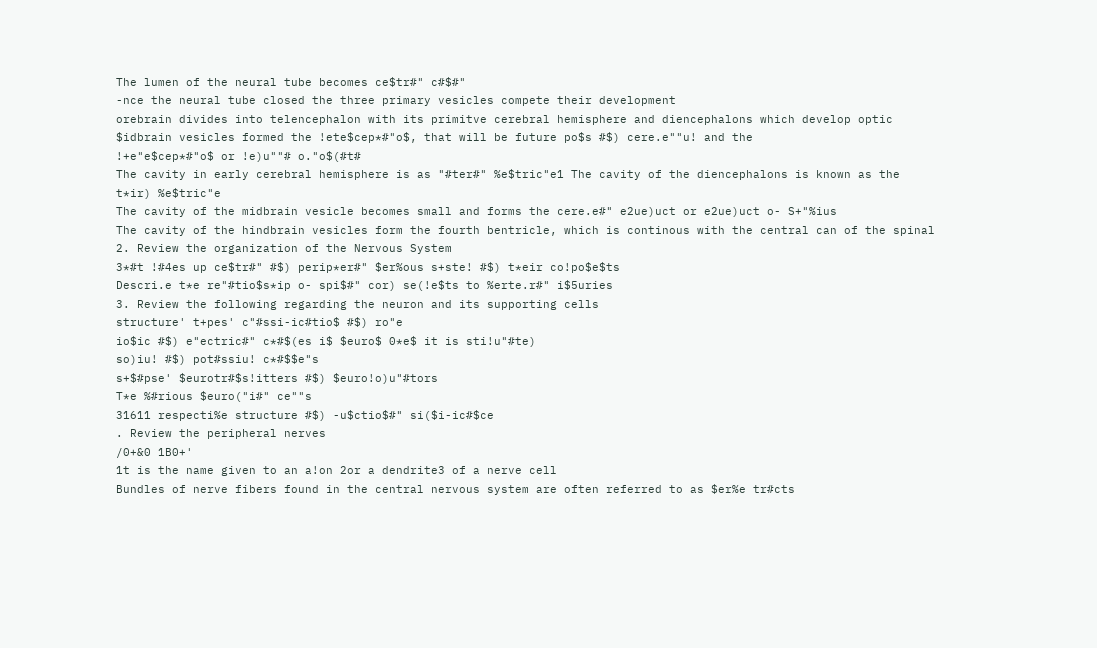The lumen of the neural tube becomes ce$tr#" c#$#"
-nce the neural tube closed the three primary vesicles compete their development
orebrain divides into telencephalon with its primitve cerebral hemisphere and diencephalons which develop optic
$idbrain vesicles formed the !ete$cep*#"o$, that will be future po$s #$) cere.e""u! and the
!+e"e$cep*#"o$ or !e)u""# o."o$(#t#
The cavity in early cerebral hemisphere is as "#ter#" %e$tric"e1 The cavity of the diencephalons is known as the
t*ir) %e$tric"e
The cavity of the midbrain vesicle becomes small and forms the cere.e#" e2ue)uct or e2ue)uct o- S+"%ius
The cavity of the hindbrain vesicles form the fourth bentricle, which is continous with the central can of the spinal
2. Review the organization of the Nervous System
3*#t !#4es up ce$tr#" #$) perip*er#" $er%ous s+ste! #$) t*eir co!po$e$ts
Descri.e t*e re"#tio$s*ip o- spi$#" cor) se(!e$ts to %erte.r#" i$5uries
3. Review the following regarding the neuron and its supporting cells
structure' t+pes' c"#ssi-ic#tio$ #$) ro"e
io$ic #$) e"ectric#" c*#$(es i$ $euro$ 0*e$ it is sti!u"#te)
so)iu! #$) pot#ssiu! c*#$$e"s
s+$#pse' $eurotr#$s!itters #$) $euro!o)u"#tors
T*e %#rious $euro("i#" ce""s
31611 respecti%e structure #$) -u$ctio$#" si($i-ic#$ce
. Review the peripheral nerves
/0+&0 1B0+'
1t is the name given to an a!on 2or a dendrite3 of a nerve cell
Bundles of nerve fibers found in the central nervous system are often referred to as $er%e tr#cts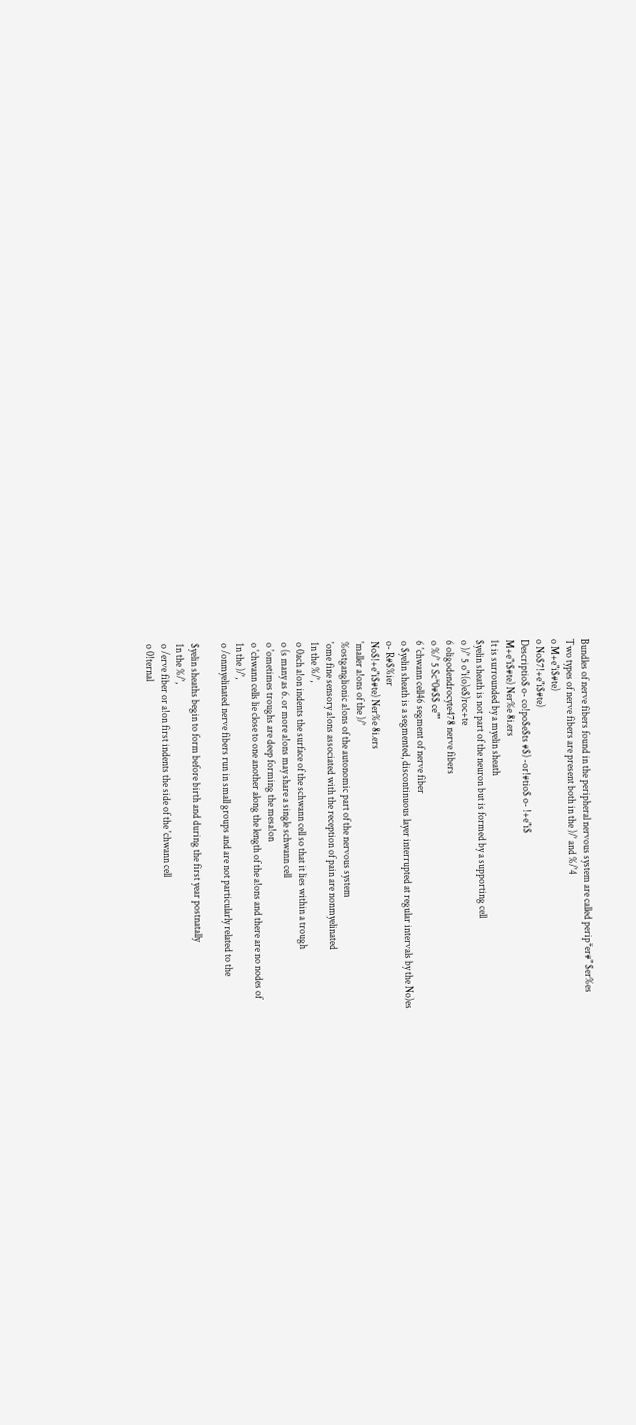Bundles of nerve fibers found in the peripheral nervous system are called perip*er#" $er%es
Two types of nerve fibers are present both in the )/' and %/'4
o M+e"i$#te)
o No$7!+e"i$#te)
Descriptio$ o- co!po$e$ts #$) -or!#tio$ o- !+e"i$
M+e"i$#te) Ner%e 8i.ers
1t is surrounded by a myelin sheath
$yelin sheath is not part of the neuron but is formed by a supporting cell
o )/' 5 o"i(o)e$)roc+te
6 oligodendrocyte478 nerve fibers
o %/' 5 Sc*0#$$ ce""
6 'chwann cell46 segment of nerve fiber
o $yelin sheath is a segmented, discontinuous layer interrupted at regular intervals by the No)es
o- R#$%ier
No$!+e"i$#te) Ner%e 8i.ers
'maller a!ons of the )/'
%ostganglionic a!ons of the autonomic part of the nervous system
'ome fine sensory a!ons associated with the reception of pain are nonmyelinated
1n the %/',
o 0ach a!on indents the surface of the schwann cell so that it lies within a trough
o (s many as 6. or more a!ons may share a single schwann cell
o 'ometimes troughs are deep forming the mesa!on
o 'chwann cells lie close to one another along the length of the a!ons and there are no nodes of
1n the )/',
o /onmyelinated nerve fibers run in small groups and are not particularly related to the

$yelin sheaths begin to form before birth and during the first year postnatally
1n the %/',
o /erve fiber or a!on first indents the side of the 'chwann cell
o 0!ternal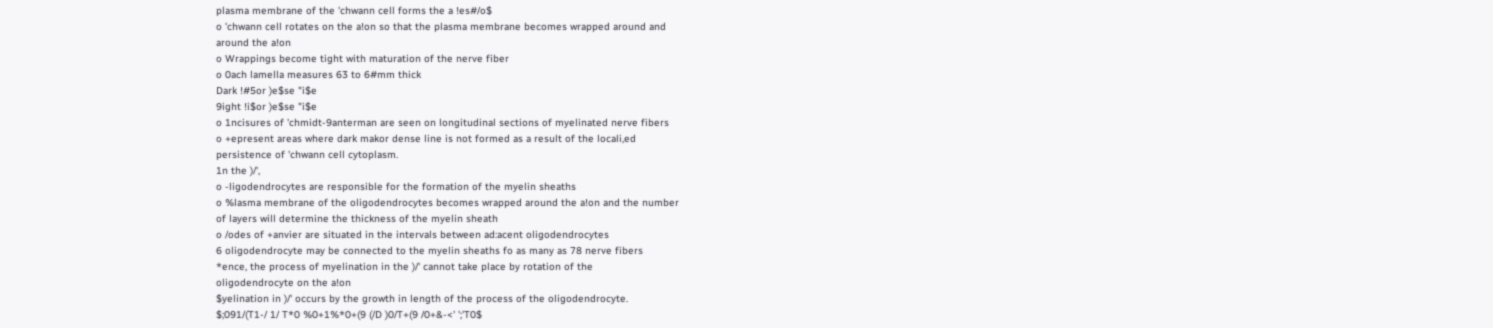plasma membrane of the 'chwann cell forms the a !es#/o$
o 'chwann cell rotates on the a!on so that the plasma membrane becomes wrapped around and
around the a!on
o Wrappings become tight with maturation of the nerve fiber
o 0ach lamella measures 63 to 6#mm thick
Dark !#5or )e$se "i$e
9ight !i$or )e$se "i$e
o 1ncisures of 'chmidt-9anterman are seen on longitudinal sections of myelinated nerve fibers
o +epresent areas where dark makor dense line is not formed as a result of the locali,ed
persistence of 'chwann cell cytoplasm.
1n the )/',
o -ligodendrocytes are responsible for the formation of the myelin sheaths
o %lasma membrane of the oligodendrocytes becomes wrapped around the a!on and the number
of layers will determine the thickness of the myelin sheath
o /odes of +anvier are situated in the intervals between ad:acent oligodendrocytes
6 oligodendrocyte may be connected to the myelin sheaths fo as many as 78 nerve fibers
*ence, the process of myelination in the )/' cannot take place by rotation of the
oligodendrocyte on the a!on
$yelination in )/' occurs by the growth in length of the process of the oligodendrocyte.
$;091/(T1-/ 1/ T*0 %0+1%*0+(9 (/D )0/T+(9 /0+&-<' ';'T0$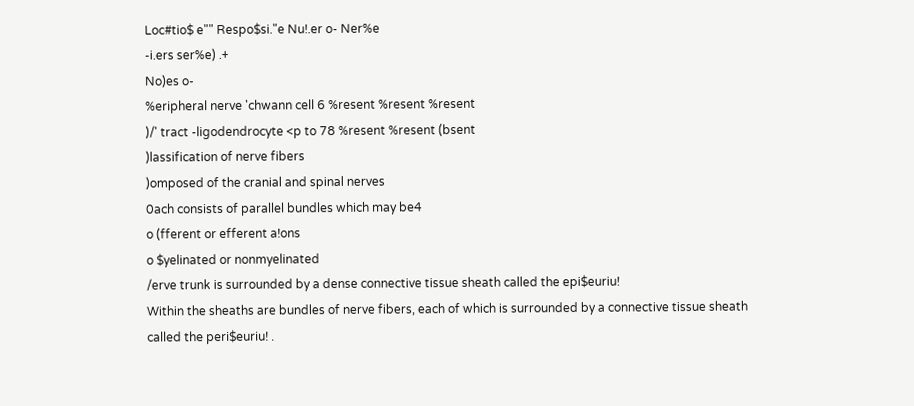Loc#tio$ e"" Respo$si."e Nu!.er o- Ner%e
-i.ers ser%e) .+
No)es o-
%eripheral nerve 'chwann cell 6 %resent %resent %resent
)/' tract -ligodendrocyte <p to 78 %resent %resent (bsent
)lassification of nerve fibers
)omposed of the cranial and spinal nerves
0ach consists of parallel bundles which may be4
o (fferent or efferent a!ons
o $yelinated or nonmyelinated
/erve trunk is surrounded by a dense connective tissue sheath called the epi$euriu!
Within the sheaths are bundles of nerve fibers, each of which is surrounded by a connective tissue sheath
called the peri$euriu! .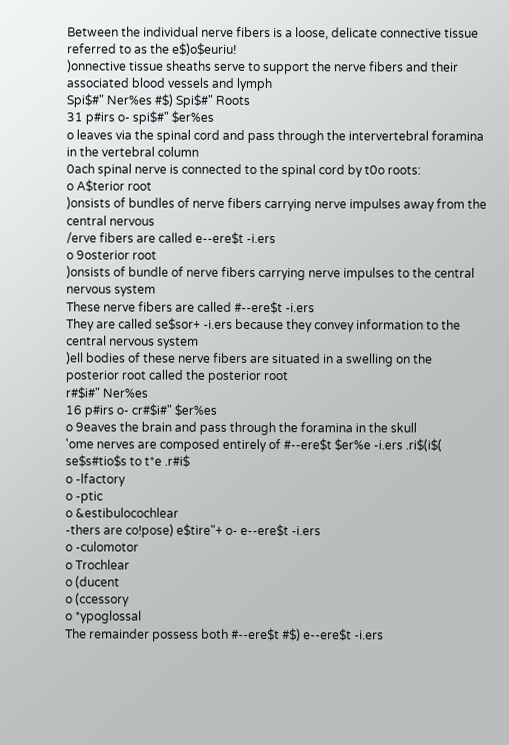Between the individual nerve fibers is a loose, delicate connective tissue referred to as the e$)o$euriu!
)onnective tissue sheaths serve to support the nerve fibers and their associated blood vessels and lymph
Spi$#" Ner%es #$) Spi$#" Roots
31 p#irs o- spi$#" $er%es
o leaves via the spinal cord and pass through the intervertebral foramina in the vertebral column
0ach spinal nerve is connected to the spinal cord by t0o roots:
o A$terior root
)onsists of bundles of nerve fibers carrying nerve impulses away from the central nervous
/erve fibers are called e--ere$t -i.ers
o 9osterior root
)onsists of bundle of nerve fibers carrying nerve impulses to the central nervous system
These nerve fibers are called #--ere$t -i.ers
They are called se$sor+ -i.ers because they convey information to the central nervous system
)ell bodies of these nerve fibers are situated in a swelling on the posterior root called the posterior root
r#$i#" Ner%es
16 p#irs o- cr#$i#" $er%es
o 9eaves the brain and pass through the foramina in the skull
'ome nerves are composed entirely of #--ere$t $er%e -i.ers .ri$(i$( se$s#tio$s to t*e .r#i$
o -lfactory
o -ptic
o &estibulocochlear
-thers are co!pose) e$tire"+ o- e--ere$t -i.ers
o -culomotor
o Trochlear
o (ducent
o (ccessory
o *ypoglossal
The remainder possess both #--ere$t #$) e--ere$t -i.ers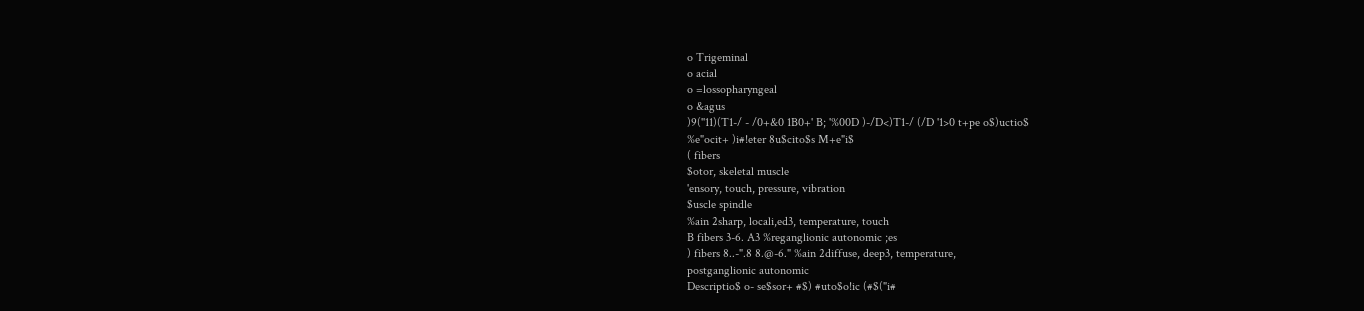o Trigeminal
o acial
o =lossopharyngeal
o &agus
)9(''11)(T1-/ - /0+&0 1B0+' B; '%00D )-/D<)T1-/ (/D '1>0 t+pe o$)uctio$
%e"ocit+ )i#!eter 8u$cito$s M+e"i$
( fibers
$otor, skeletal muscle
'ensory, touch, pressure, vibration
$uscle spindle
%ain 2sharp, locali,ed3, temperature, touch
B fibers 3-6. A3 %reganglionic autonomic ;es
) fibers 8..-".8 8.@-6." %ain 2diffuse, deep3, temperature,
postganglionic autonomic
Descriptio$ o- se$sor+ #$) #uto$o!ic (#$("i#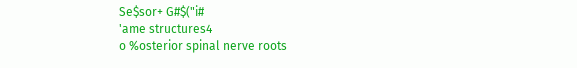Se$sor+ G#$("i#
'ame structures4
o %osterior spinal nerve roots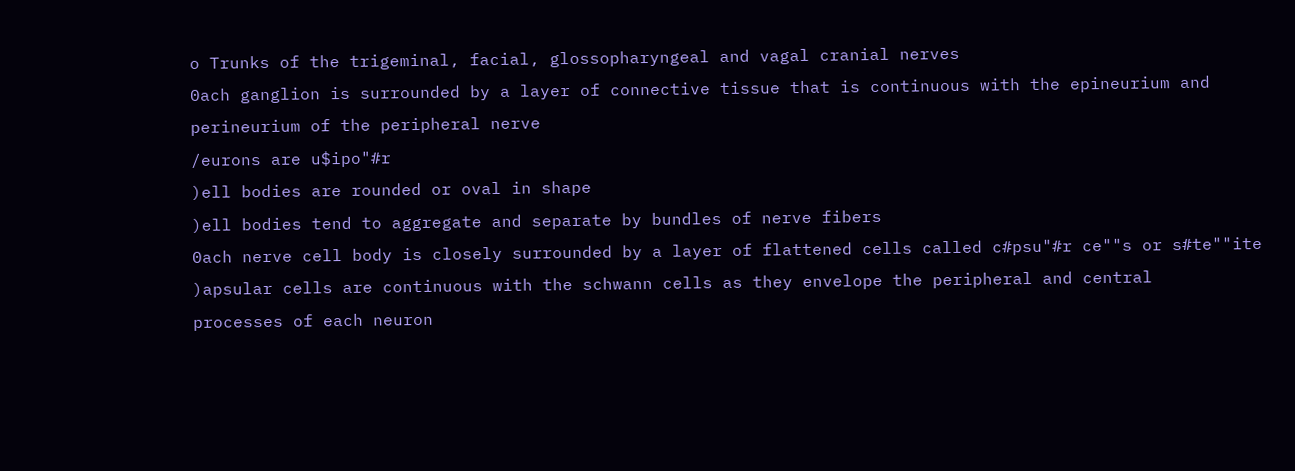o Trunks of the trigeminal, facial, glossopharyngeal and vagal cranial nerves
0ach ganglion is surrounded by a layer of connective tissue that is continuous with the epineurium and
perineurium of the peripheral nerve
/eurons are u$ipo"#r
)ell bodies are rounded or oval in shape
)ell bodies tend to aggregate and separate by bundles of nerve fibers
0ach nerve cell body is closely surrounded by a layer of flattened cells called c#psu"#r ce""s or s#te""ite
)apsular cells are continuous with the schwann cells as they envelope the peripheral and central
processes of each neuron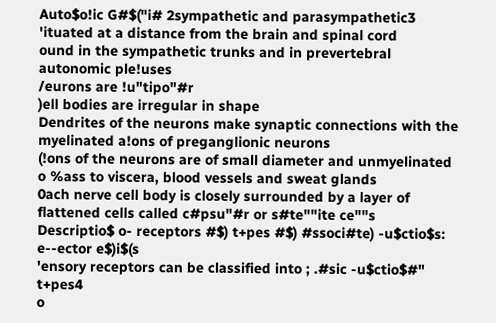Auto$o!ic G#$("i# 2sympathetic and parasympathetic3
'ituated at a distance from the brain and spinal cord
ound in the sympathetic trunks and in prevertebral autonomic ple!uses
/eurons are !u"tipo"#r
)ell bodies are irregular in shape
Dendrites of the neurons make synaptic connections with the myelinated a!ons of preganglionic neurons
(!ons of the neurons are of small diameter and unmyelinated
o %ass to viscera, blood vessels and sweat glands
0ach nerve cell body is closely surrounded by a layer of flattened cells called c#psu"#r or s#te""ite ce""s
Descriptio$ o- receptors #$) t+pes #$) #ssoci#te) -u$ctio$s: e--ector e$)i$(s
'ensory receptors can be classified into ; .#sic -u$ctio$#" t+pes4
o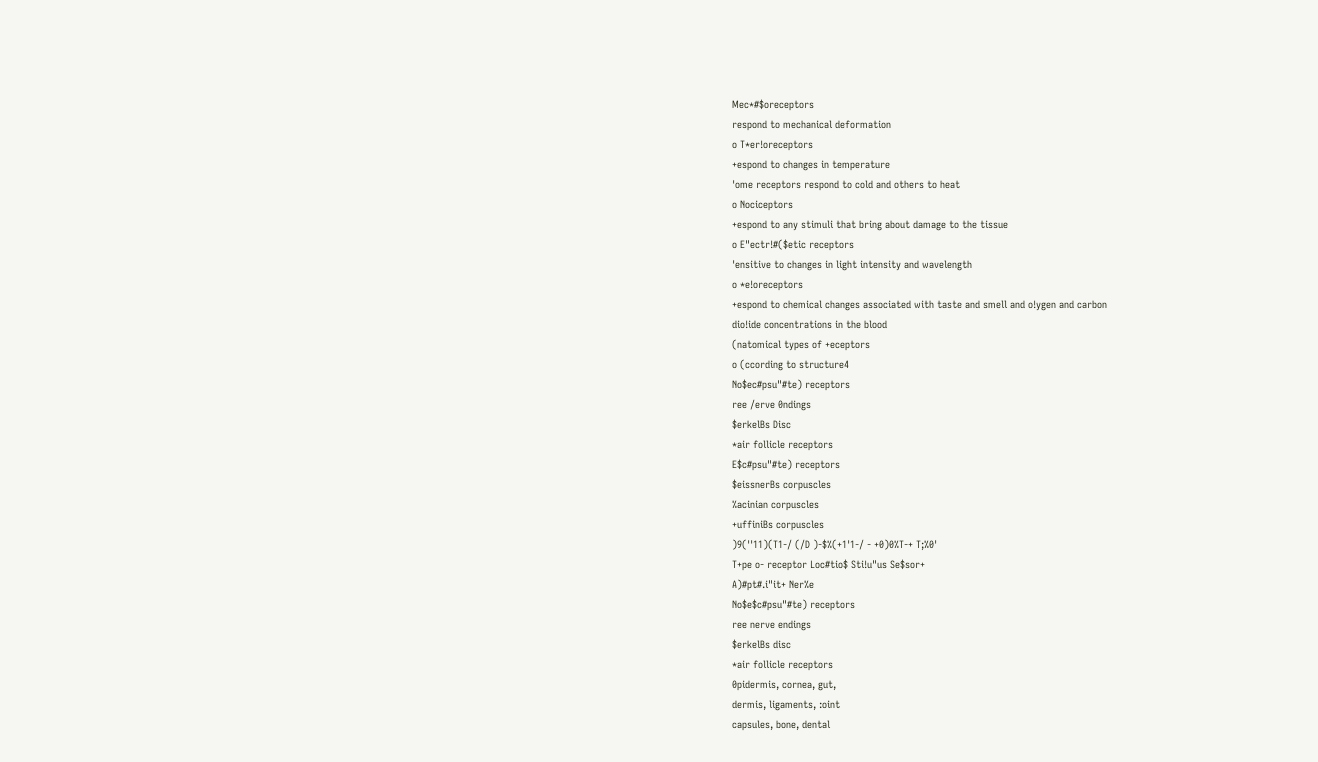Mec*#$oreceptors
respond to mechanical deformation
o T*er!oreceptors
+espond to changes in temperature
'ome receptors respond to cold and others to heat
o Nociceptors
+espond to any stimuli that bring about damage to the tissue
o E"ectr!#($etic receptors
'ensitive to changes in light intensity and wavelength
o *e!oreceptors
+espond to chemical changes associated with taste and smell and o!ygen and carbon
dio!ide concentrations in the blood
(natomical types of +eceptors
o (ccording to structure4
No$ec#psu"#te) receptors
ree /erve 0ndings
$erkelBs Disc
*air follicle receptors
E$c#psu"#te) receptors
$eissnerBs corpuscles
%acinian corpuscles
+uffiniBs corpuscles
)9(''11)(T1-/ (/D )-$%(+1'1-/ - +0)0%T-+ T;%0'
T+pe o- receptor Loc#tio$ Sti!u"us Se$sor+
A)#pt#.i"it+ Ner%e
No$e$c#psu"#te) receptors
ree nerve endings
$erkelBs disc
*air follicle receptors
0pidermis, cornea, gut,
dermis, ligaments, :oint
capsules, bone, dental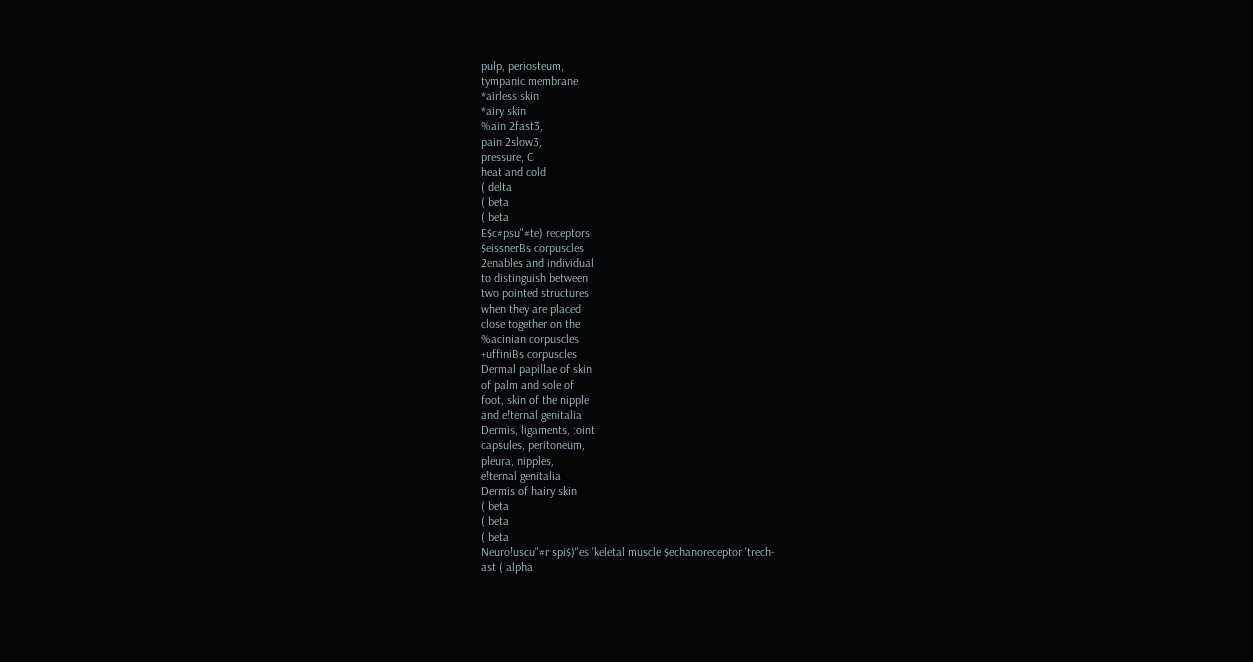pulp, periosteum,
tympanic membrane
*airless skin
*airy skin
%ain 2fast3,
pain 2slow3,
pressure, C
heat and cold
( delta
( beta
( beta
E$c#psu"#te) receptors
$eissnerBs corpuscles
2enables and individual
to distinguish between
two pointed structures
when they are placed
close together on the
%acinian corpuscles
+uffiniBs corpuscles
Dermal papillae of skin
of palm and sole of
foot, skin of the nipple
and e!ternal genitalia
Dermis, ligaments, :oint
capsules, peritoneum,
pleura, nipples,
e!ternal genitalia
Dermis of hairy skin
( beta
( beta
( beta
Neuro!uscu"#r spi$)"es 'keletal muscle $echanoreceptor 'trech-
ast ( alpha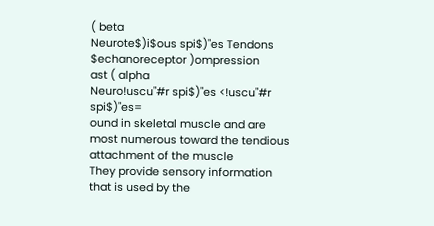( beta
Neurote$)i$ous spi$)"es Tendons $echanoreceptor )ompression
ast ( alpha
Neuro!uscu"#r spi$)"es <!uscu"#r spi$)"es=
ound in skeletal muscle and are most numerous toward the tendious attachment of the muscle
They provide sensory information that is used by the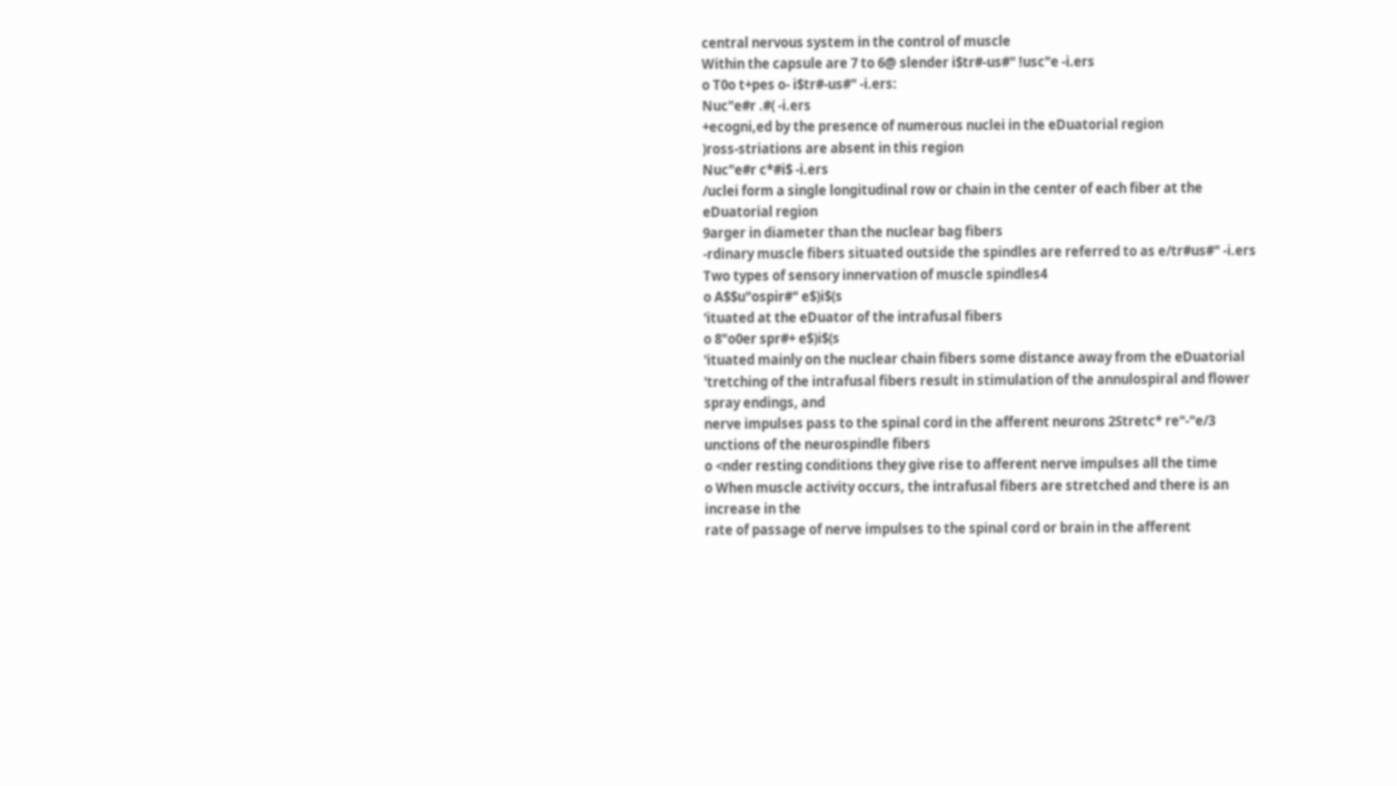central nervous system in the control of muscle
Within the capsule are 7 to 6@ slender i$tr#-us#" !usc"e -i.ers
o T0o t+pes o- i$tr#-us#" -i.ers:
Nuc"e#r .#( -i.ers
+ecogni,ed by the presence of numerous nuclei in the eDuatorial region
)ross-striations are absent in this region
Nuc"e#r c*#i$ -i.ers
/uclei form a single longitudinal row or chain in the center of each fiber at the
eDuatorial region
9arger in diameter than the nuclear bag fibers
-rdinary muscle fibers situated outside the spindles are referred to as e/tr#us#" -i.ers
Two types of sensory innervation of muscle spindles4
o A$$u"ospir#" e$)i$(s
'ituated at the eDuator of the intrafusal fibers
o 8"o0er spr#+ e$)i$(s
'ituated mainly on the nuclear chain fibers some distance away from the eDuatorial
'tretching of the intrafusal fibers result in stimulation of the annulospiral and flower spray endings, and
nerve impulses pass to the spinal cord in the afferent neurons 2Stretc* re"-"e/3
unctions of the neurospindle fibers
o <nder resting conditions they give rise to afferent nerve impulses all the time
o When muscle activity occurs, the intrafusal fibers are stretched and there is an increase in the
rate of passage of nerve impulses to the spinal cord or brain in the afferent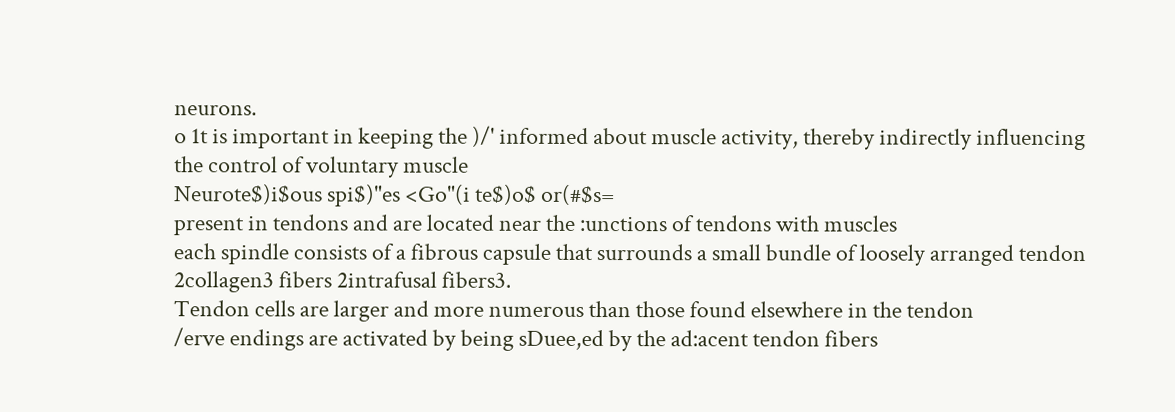neurons.
o 1t is important in keeping the )/' informed about muscle activity, thereby indirectly influencing
the control of voluntary muscle
Neurote$)i$ous spi$)"es <Go"(i te$)o$ or(#$s=
present in tendons and are located near the :unctions of tendons with muscles
each spindle consists of a fibrous capsule that surrounds a small bundle of loosely arranged tendon
2collagen3 fibers 2intrafusal fibers3.
Tendon cells are larger and more numerous than those found elsewhere in the tendon
/erve endings are activated by being sDuee,ed by the ad:acent tendon fibers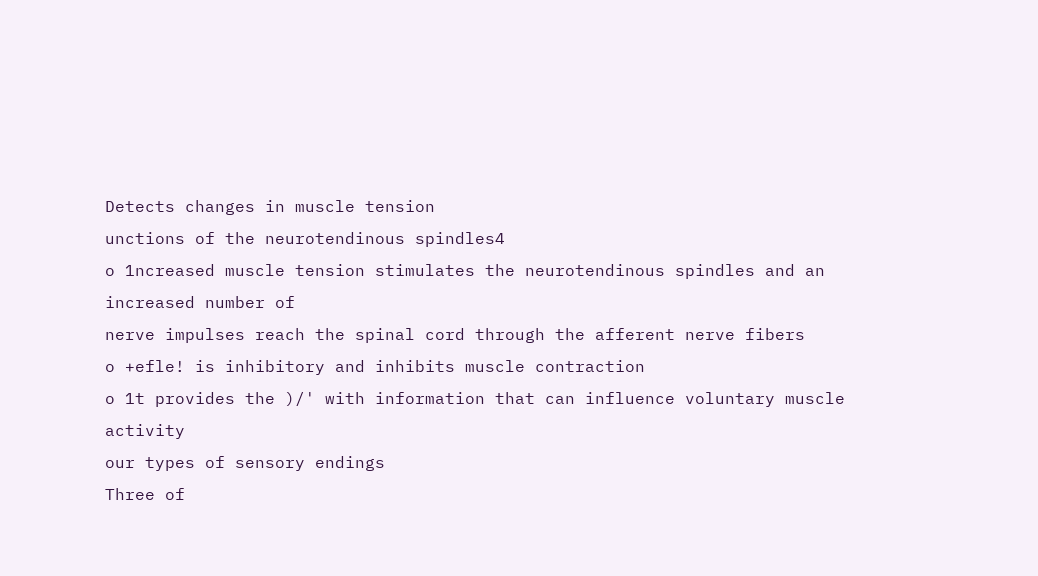Detects changes in muscle tension
unctions of the neurotendinous spindles4
o 1ncreased muscle tension stimulates the neurotendinous spindles and an increased number of
nerve impulses reach the spinal cord through the afferent nerve fibers
o +efle! is inhibitory and inhibits muscle contraction
o 1t provides the )/' with information that can influence voluntary muscle activity
our types of sensory endings
Three of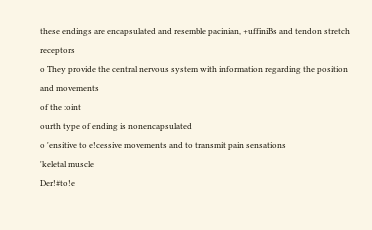these endings are encapsulated and resemble pacinian, +uffiniBs and tendon stretch receptors
o They provide the central nervous system with information regarding the position and movements
of the :oint
ourth type of ending is nonencapsulated
o 'ensitive to e!cessive movements and to transmit pain sensations
'keletal muscle
Der!#to!e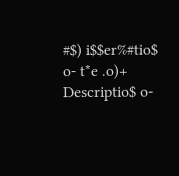#$) i$$er%#tio$ o- t*e .o)+
Descriptio$ o-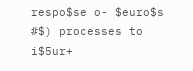respo$se o- $euro$s #$) processes to i$5ur+